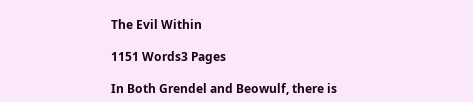The Evil Within

1151 Words3 Pages

In Both Grendel and Beowulf, there is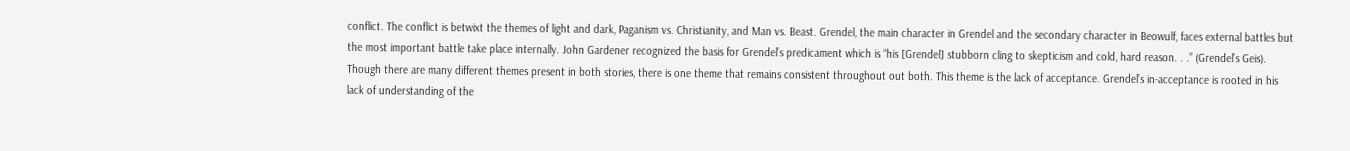conflict. The conflict is betwixt the themes of light and dark, Paganism vs. Christianity, and Man vs. Beast. Grendel, the main character in Grendel and the secondary character in Beowulf, faces external battles but the most important battle take place internally. John Gardener recognized the basis for Grendel’s predicament which is “his [Grendel] stubborn cling to skepticism and cold, hard reason. . .” (Grendel’s Geis). Though there are many different themes present in both stories, there is one theme that remains consistent throughout out both. This theme is the lack of acceptance. Grendel’s in-acceptance is rooted in his lack of understanding of the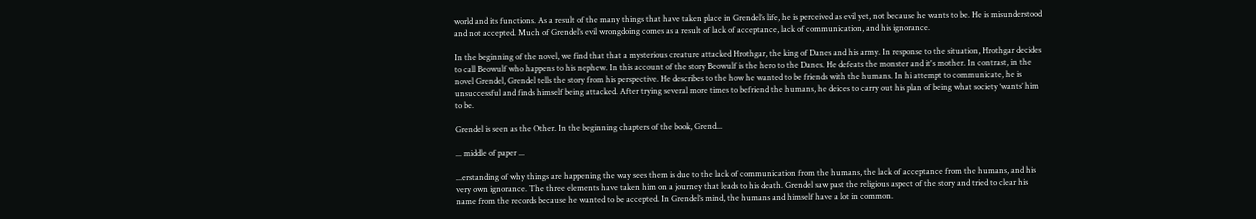world and its functions. As a result of the many things that have taken place in Grendel’s life, he is perceived as evil yet, not because he wants to be. He is misunderstood and not accepted. Much of Grendel’s evil wrongdoing comes as a result of lack of acceptance, lack of communication, and his ignorance.

In the beginning of the novel, we find that that a mysterious creature attacked Hrothgar, the king of Danes and his army. In response to the situation, Hrothgar decides to call Beowulf who happens to his nephew. In this account of the story Beowulf is the hero to the Danes. He defeats the monster and it's mother. In contrast, in the novel Grendel, Grendel tells the story from his perspective. He describes to the how he wanted to be friends with the humans. In hi attempt to communicate, he is unsuccessful and finds himself being attacked. After trying several more times to befriend the humans, he deices to carry out his plan of being what society ‘wants’ him to be.

Grendel is seen as the Other. In the beginning chapters of the book, Grend...

... middle of paper ...

...erstanding of why things are happening the way sees them is due to the lack of communication from the humans, the lack of acceptance from the humans, and his very own ignorance. The three elements have taken him on a journey that leads to his death. Grendel saw past the religious aspect of the story and tried to clear his name from the records because he wanted to be accepted. In Grendel’s mind, the humans and himself have a lot in common.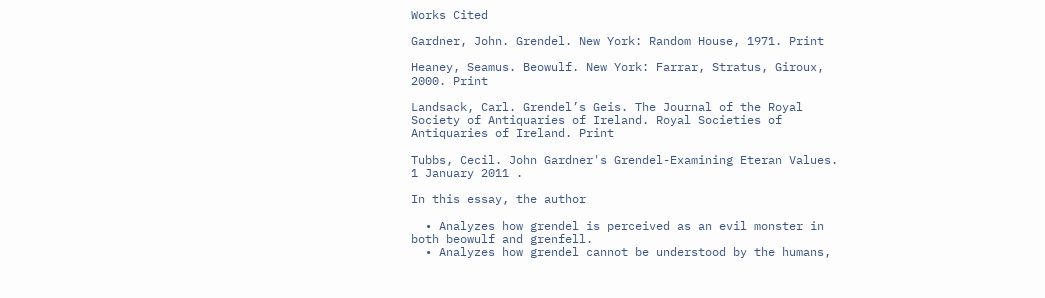Works Cited

Gardner, John. Grendel. New York: Random House, 1971. Print

Heaney, Seamus. Beowulf. New York: Farrar, Stratus, Giroux, 2000. Print

Landsack, Carl. Grendel’s Geis. The Journal of the Royal Society of Antiquaries of Ireland. Royal Societies of Antiquaries of Ireland. Print

Tubbs, Cecil. John Gardner's Grendel-Examining Eteran Values. 1 January 2011 .

In this essay, the author

  • Analyzes how grendel is perceived as an evil monster in both beowulf and grenfell.
  • Analyzes how grendel cannot be understood by the humans,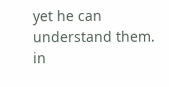yet he can understand them. in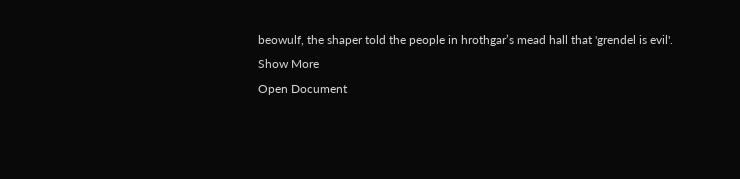beowulf, the shaper told the people in hrothgar’s mead hall that 'grendel is evil'.
Show More
Open Document